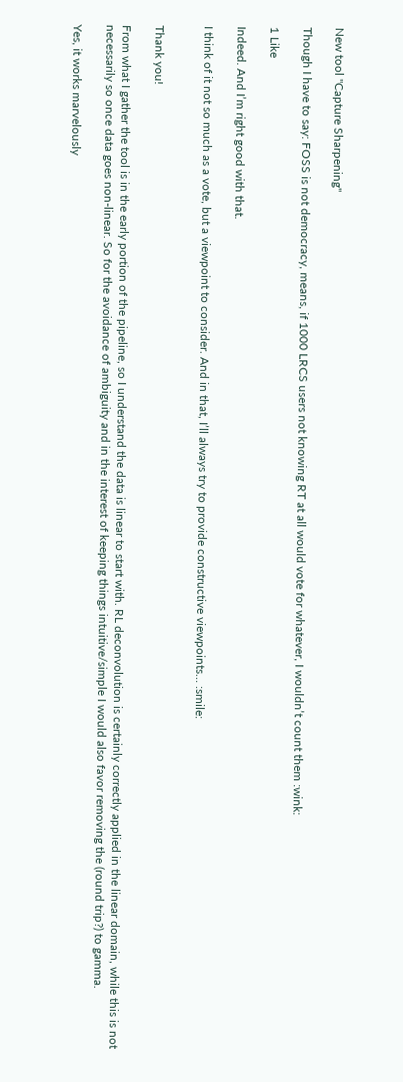New tool "Capture Sharpening"

Though I have to say: FOSS is not democracy, means, if 1000 LRCS users not knowing RT at all would vote for whatever, I wouldn’t count them :wink:

1 Like

Indeed. And I’m right good with that.

I think of it not so much as a vote, but a viewpoint to consider. And in that, I’ll always try to provide constructive viewpoints… :smile:


Thank you!

From what I gather the tool is in the early portion of the pipeline, so I understand the data is linear to start with. RL deconvolution is certainly correctly applied in the linear domain, while this is not necessarily so once data goes non-linear. So for the avoidance of ambiguity and in the interest of keeping things intuitive/simple I would also favor removing the (round trip?) to gamma.

Yes, it works marvelously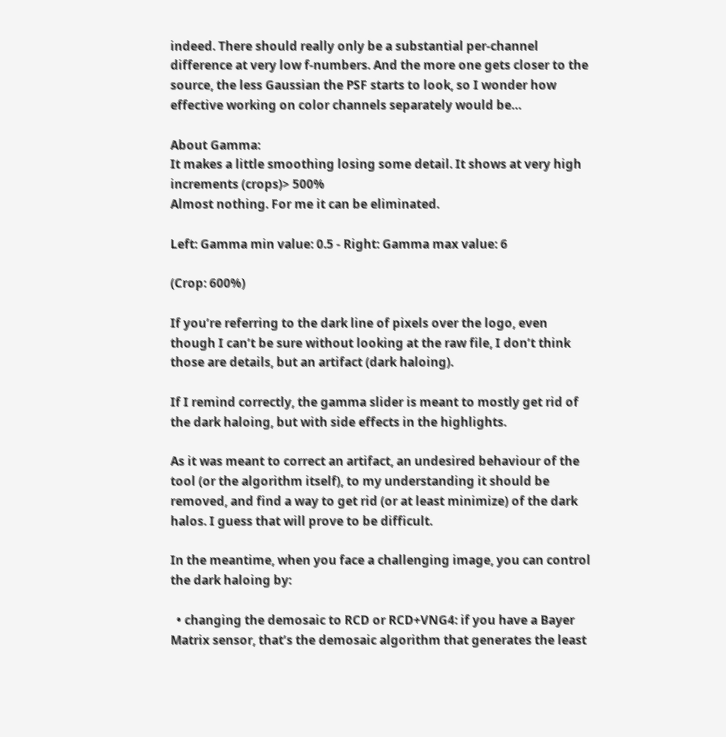indeed. There should really only be a substantial per-channel difference at very low f-numbers. And the more one gets closer to the source, the less Gaussian the PSF starts to look, so I wonder how effective working on color channels separately would be…

About Gamma:
It makes a little smoothing losing some detail. It shows at very high increments (crops)> 500%
Almost nothing. For me it can be eliminated.

Left: Gamma min value: 0.5 - Right: Gamma max value: 6

(Crop: 600%)

If you’re referring to the dark line of pixels over the logo, even though I can’t be sure without looking at the raw file, I don’t think those are details, but an artifact (dark haloing).

If I remind correctly, the gamma slider is meant to mostly get rid of the dark haloing, but with side effects in the highlights.

As it was meant to correct an artifact, an undesired behaviour of the tool (or the algorithm itself), to my understanding it should be removed, and find a way to get rid (or at least minimize) of the dark halos. I guess that will prove to be difficult.

In the meantime, when you face a challenging image, you can control the dark haloing by:

  • changing the demosaic to RCD or RCD+VNG4: if you have a Bayer Matrix sensor, that’s the demosaic algorithm that generates the least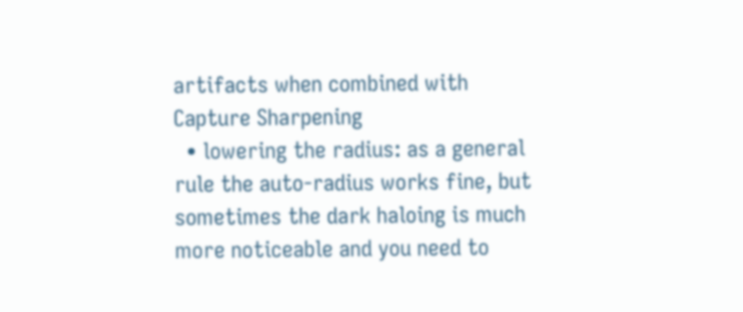artifacts when combined with Capture Sharpening
  • lowering the radius: as a general rule the auto-radius works fine, but sometimes the dark haloing is much more noticeable and you need to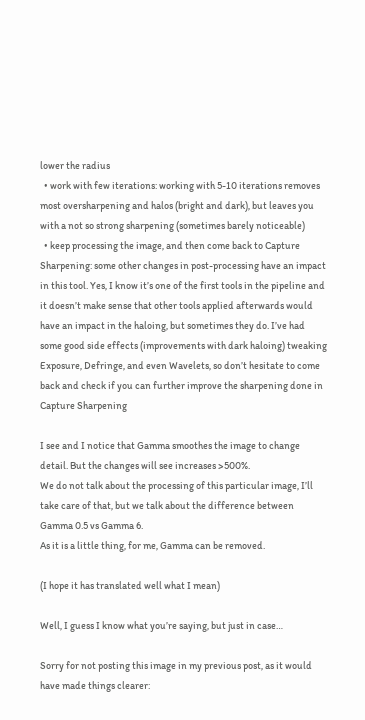lower the radius
  • work with few iterations: working with 5-10 iterations removes most oversharpening and halos (bright and dark), but leaves you with a not so strong sharpening (sometimes barely noticeable)
  • keep processing the image, and then come back to Capture Sharpening: some other changes in post-processing have an impact in this tool. Yes, I know it’s one of the first tools in the pipeline and it doesn’t make sense that other tools applied afterwards would have an impact in the haloing, but sometimes they do. I’ve had some good side effects (improvements with dark haloing) tweaking Exposure, Defringe, and even Wavelets, so don’t hesitate to come back and check if you can further improve the sharpening done in Capture Sharpening

I see and I notice that Gamma smoothes the image to change detail. But the changes will see increases >500%.
We do not talk about the processing of this particular image, I’ll take care of that, but we talk about the difference between Gamma 0.5 vs Gamma 6.
As it is a little thing, for me, Gamma can be removed.

(I hope it has translated well what I mean)

Well, I guess I know what you’re saying, but just in case…

Sorry for not posting this image in my previous post, as it would have made things clearer: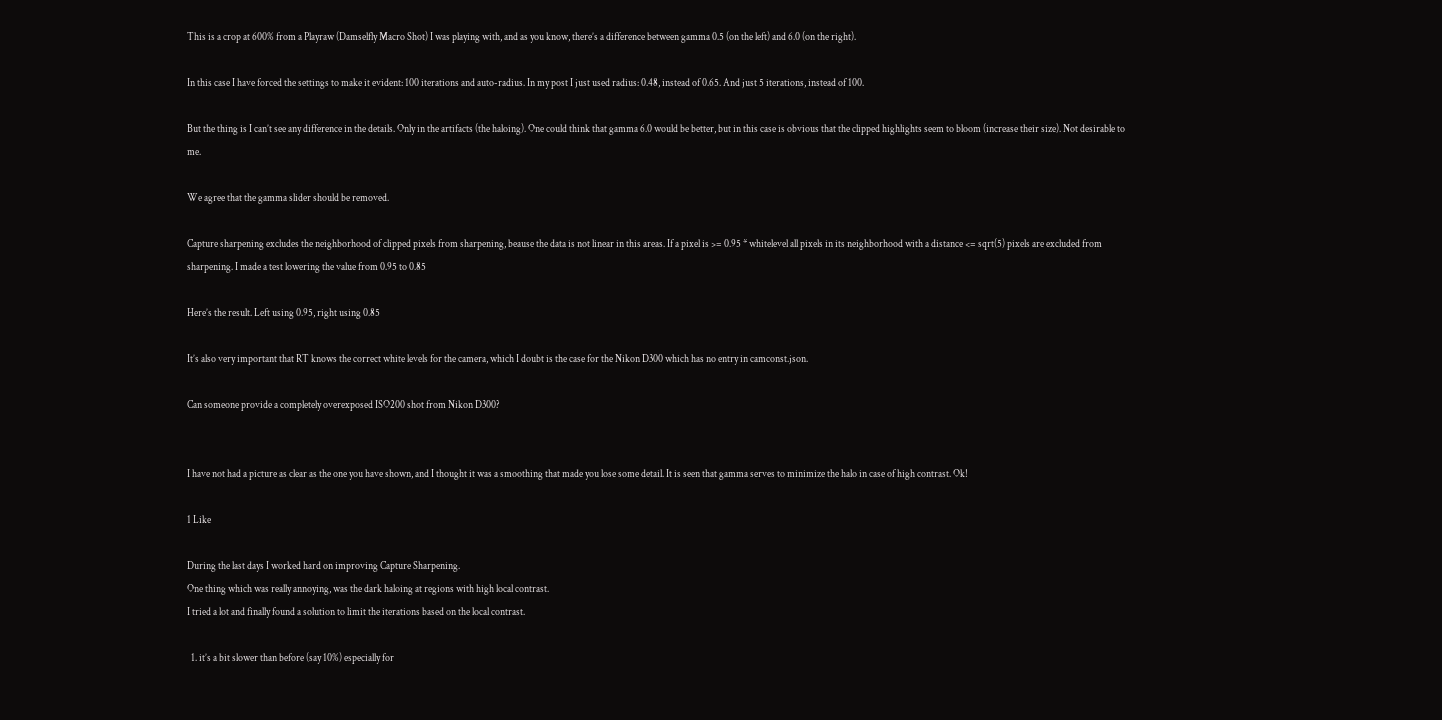This is a crop at 600% from a Playraw (Damselfly Macro Shot) I was playing with, and as you know, there’s a difference between gamma 0.5 (on the left) and 6.0 (on the right).

In this case I have forced the settings to make it evident: 100 iterations and auto-radius. In my post I just used radius: 0.48, instead of 0.65. And just 5 iterations, instead of 100.

But the thing is I can’t see any difference in the details. Only in the artifacts (the haloing). One could think that gamma 6.0 would be better, but in this case is obvious that the clipped highlights seem to bloom (increase their size). Not desirable to me.

We agree that the gamma slider should be removed.

Capture sharpening excludes the neighborhood of clipped pixels from sharpening, beause the data is not linear in this areas. If a pixel is >= 0.95 * whitelevel all pixels in its neighborhood with a distance <= sqrt(5) pixels are excluded from sharpening. I made a test lowering the value from 0.95 to 0.85

Here’s the result. Left using 0.95, right using 0.85

It’s also very important that RT knows the correct white levels for the camera, which I doubt is the case for the Nikon D300 which has no entry in camconst.json.

Can someone provide a completely overexposed ISO200 shot from Nikon D300?


I have not had a picture as clear as the one you have shown, and I thought it was a smoothing that made you lose some detail. It is seen that gamma serves to minimize the halo in case of high contrast. Ok!

1 Like

During the last days I worked hard on improving Capture Sharpening.
One thing which was really annoying, was the dark haloing at regions with high local contrast.
I tried a lot and finally found a solution to limit the iterations based on the local contrast.

  1. it’s a bit slower than before (say 10%) especially for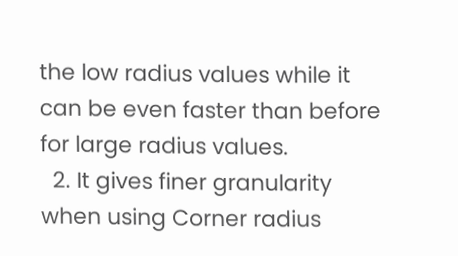the low radius values while it can be even faster than before for large radius values.
  2. It gives finer granularity when using Corner radius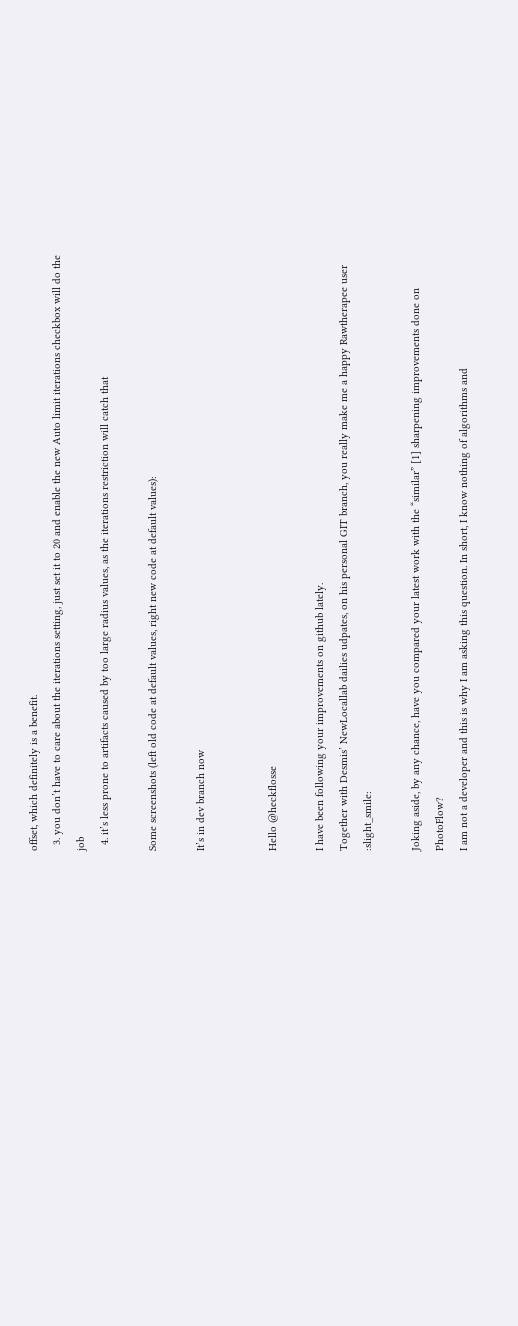offset, which definitely is a benefit.
  3. you don’t have to care about the iterations setting, just set it to 20 and enable the new Auto limit iterations checkbox will do the job
  4. it’s less prone to artifacts caused by too large radius values, as the iterations restriction will catch that

Some screenshots (left old code at default values, right new code at default values):

It’s in dev branch now


Hello @heckflosse

I have been following your improvements on github lately.
Together with Desmis’ NewLocallab dailies udpates, on his personal GIT branch, you really make me a happy Rawtherapee user :slight_smile:

Joking aside, by any chance, have you compared your latest work with the “similar” [1] sharpening improvements done on PhotoFlow?
I am not a developer and this is why I am asking this question. In short, I know nothing of algorithms and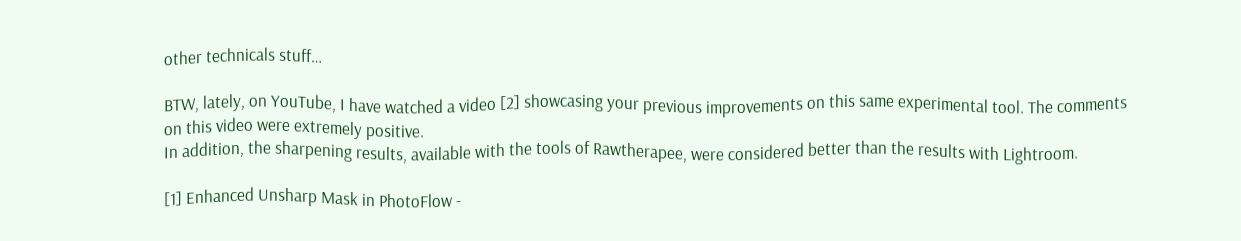other technicals stuff…

BTW, lately, on YouTube, I have watched a video [2] showcasing your previous improvements on this same experimental tool. The comments on this video were extremely positive.
In addition, the sharpening results, available with the tools of Rawtherapee, were considered better than the results with Lightroom.

[1] Enhanced Unsharp Mask in PhotoFlow -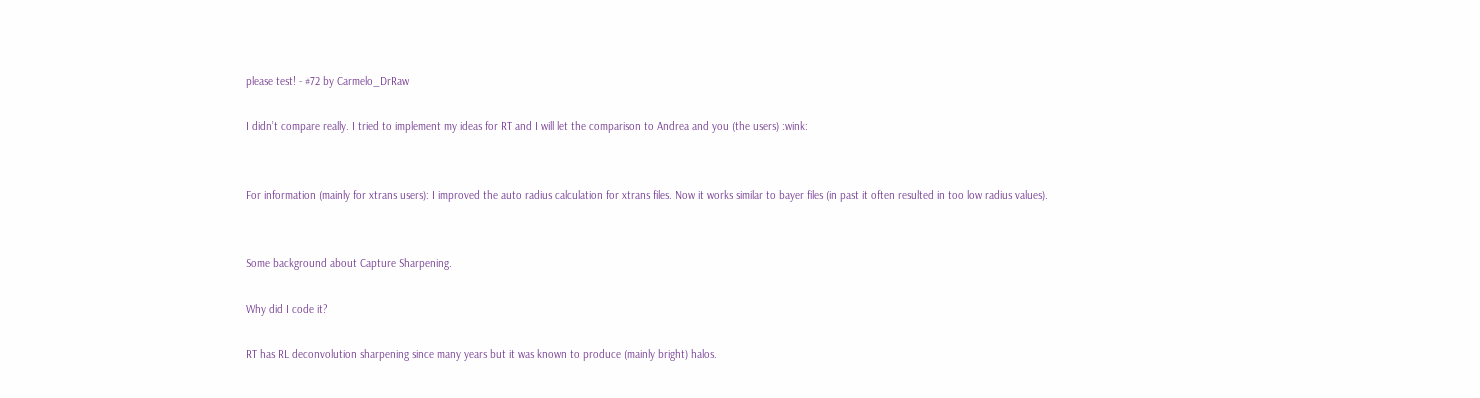please test! - #72 by Carmelo_DrRaw

I didn’t compare really. I tried to implement my ideas for RT and I will let the comparison to Andrea and you (the users) :wink:


For information (mainly for xtrans users): I improved the auto radius calculation for xtrans files. Now it works similar to bayer files (in past it often resulted in too low radius values).


Some background about Capture Sharpening.

Why did I code it?

RT has RL deconvolution sharpening since many years but it was known to produce (mainly bright) halos.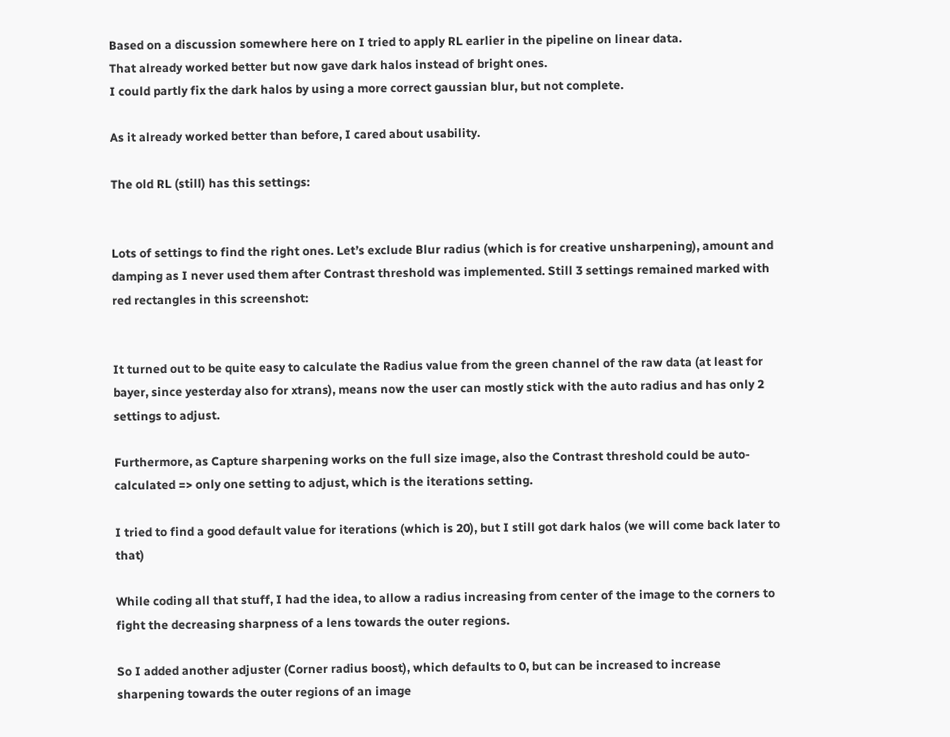Based on a discussion somewhere here on I tried to apply RL earlier in the pipeline on linear data.
That already worked better but now gave dark halos instead of bright ones.
I could partly fix the dark halos by using a more correct gaussian blur, but not complete.

As it already worked better than before, I cared about usability.

The old RL (still) has this settings:


Lots of settings to find the right ones. Let’s exclude Blur radius (which is for creative unsharpening), amount and damping as I never used them after Contrast threshold was implemented. Still 3 settings remained marked with red rectangles in this screenshot:


It turned out to be quite easy to calculate the Radius value from the green channel of the raw data (at least for bayer, since yesterday also for xtrans), means now the user can mostly stick with the auto radius and has only 2 settings to adjust.

Furthermore, as Capture sharpening works on the full size image, also the Contrast threshold could be auto-calculated => only one setting to adjust, which is the iterations setting.

I tried to find a good default value for iterations (which is 20), but I still got dark halos (we will come back later to that)

While coding all that stuff, I had the idea, to allow a radius increasing from center of the image to the corners to fight the decreasing sharpness of a lens towards the outer regions.

So I added another adjuster (Corner radius boost), which defaults to 0, but can be increased to increase sharpening towards the outer regions of an image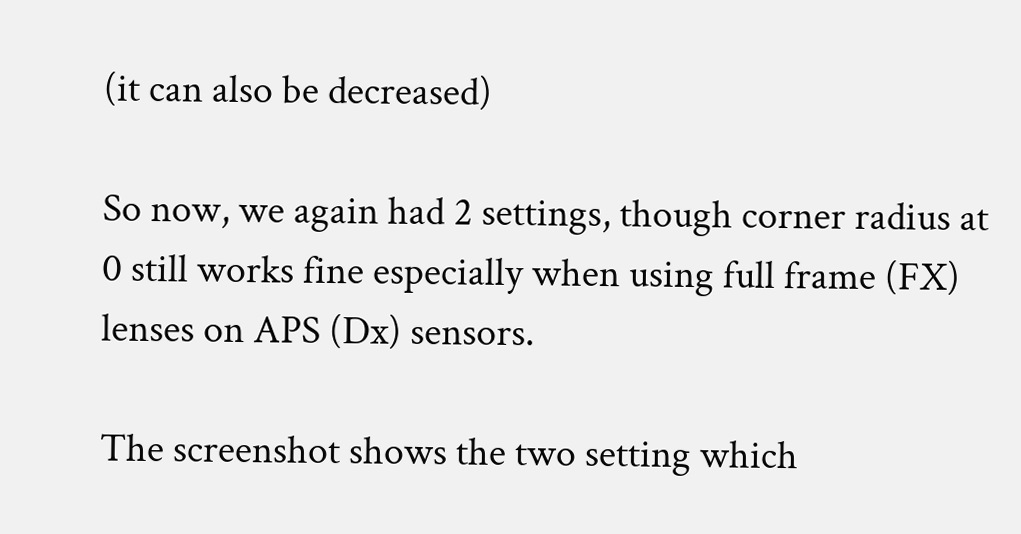(it can also be decreased)

So now, we again had 2 settings, though corner radius at 0 still works fine especially when using full frame (FX) lenses on APS (Dx) sensors.

The screenshot shows the two setting which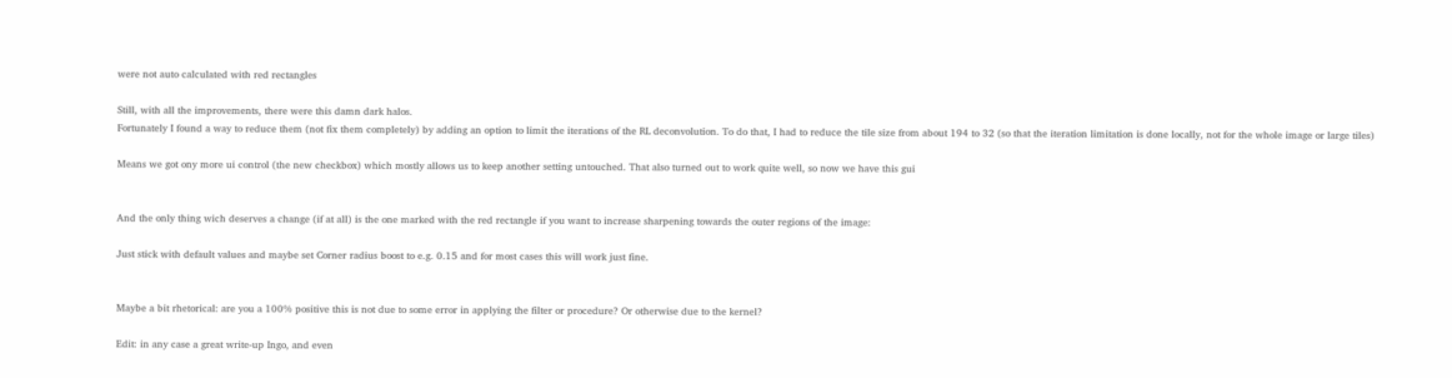were not auto calculated with red rectangles

Still, with all the improvements, there were this damn dark halos.
Fortunately I found a way to reduce them (not fix them completely) by adding an option to limit the iterations of the RL deconvolution. To do that, I had to reduce the tile size from about 194 to 32 (so that the iteration limitation is done locally, not for the whole image or large tiles)

Means we got ony more ui control (the new checkbox) which mostly allows us to keep another setting untouched. That also turned out to work quite well, so now we have this gui


And the only thing wich deserves a change (if at all) is the one marked with the red rectangle if you want to increase sharpening towards the outer regions of the image:

Just stick with default values and maybe set Corner radius boost to e.g. 0.15 and for most cases this will work just fine.


Maybe a bit rhetorical: are you a 100% positive this is not due to some error in applying the filter or procedure? Or otherwise due to the kernel?

Edit: in any case a great write-up Ingo, and even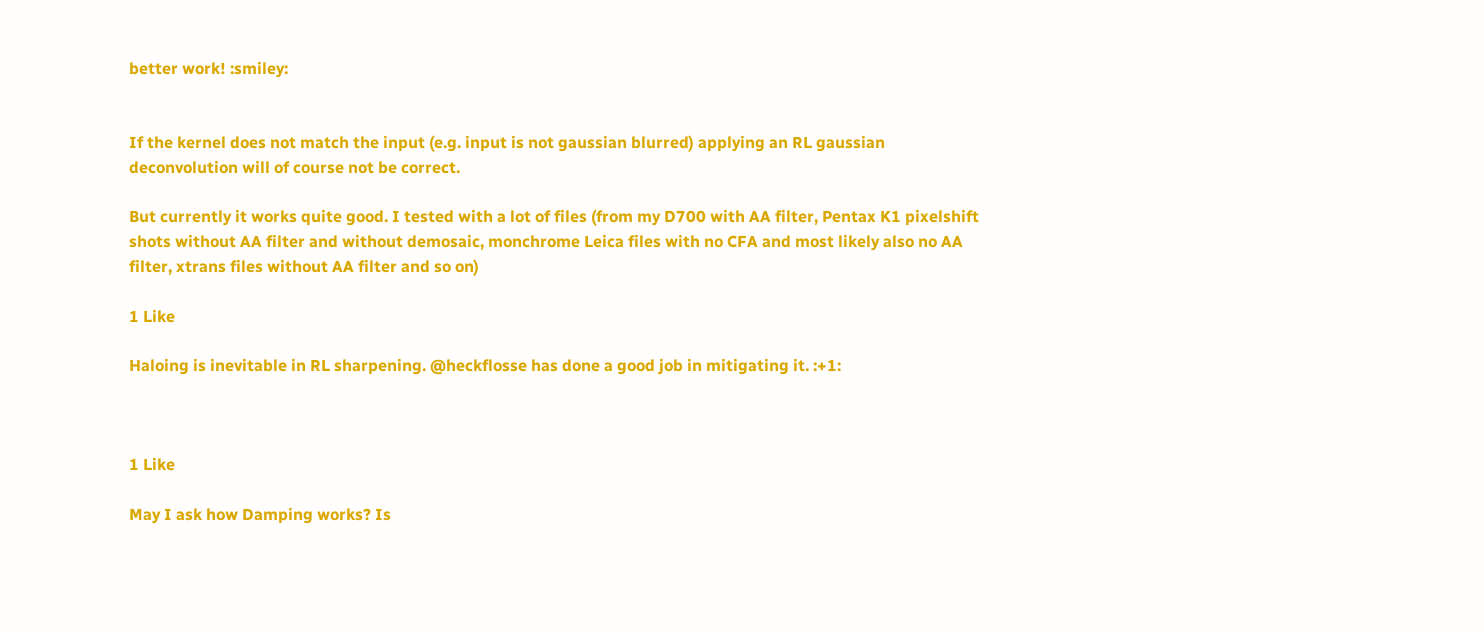better work! :smiley:


If the kernel does not match the input (e.g. input is not gaussian blurred) applying an RL gaussian deconvolution will of course not be correct.

But currently it works quite good. I tested with a lot of files (from my D700 with AA filter, Pentax K1 pixelshift shots without AA filter and without demosaic, monchrome Leica files with no CFA and most likely also no AA filter, xtrans files without AA filter and so on)

1 Like

Haloing is inevitable in RL sharpening. @heckflosse has done a good job in mitigating it. :+1:



1 Like

May I ask how Damping works? Is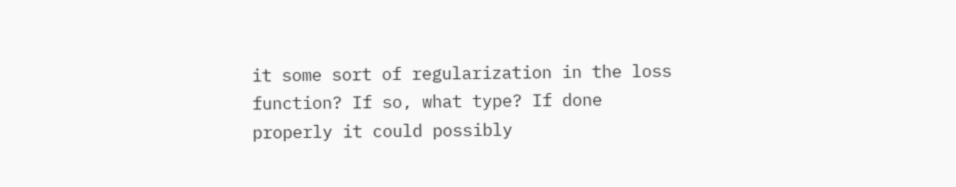it some sort of regularization in the loss function? If so, what type? If done properly it could possibly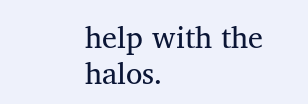help with the halos.